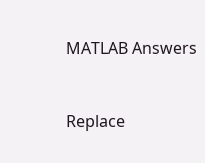MATLAB Answers


Replace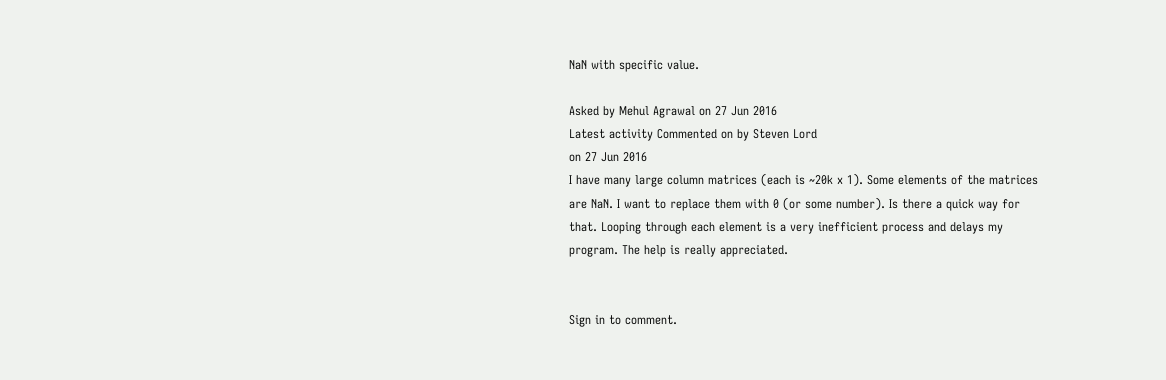NaN with specific value.

Asked by Mehul Agrawal on 27 Jun 2016
Latest activity Commented on by Steven Lord
on 27 Jun 2016
I have many large column matrices (each is ~20k x 1). Some elements of the matrices are NaN. I want to replace them with 0 (or some number). Is there a quick way for that. Looping through each element is a very inefficient process and delays my program. The help is really appreciated.


Sign in to comment.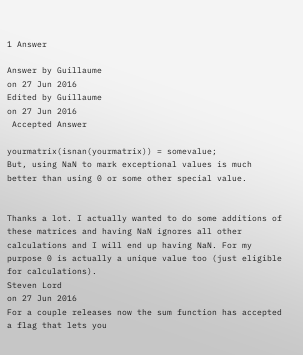1 Answer

Answer by Guillaume
on 27 Jun 2016
Edited by Guillaume
on 27 Jun 2016
 Accepted Answer

yourmatrix(isnan(yourmatrix)) = somevalue;
But, using NaN to mark exceptional values is much better than using 0 or some other special value.


Thanks a lot. I actually wanted to do some additions of these matrices and having NaN ignores all other calculations and I will end up having NaN. For my purpose 0 is actually a unique value too (just eligible for calculations).
Steven Lord
on 27 Jun 2016
For a couple releases now the sum function has accepted a flag that lets you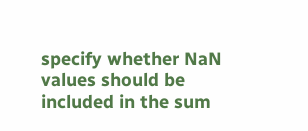specify whether NaN values should be included in the sum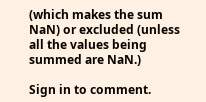(which makes the sum NaN) or excluded (unless all the values being summed are NaN.)

Sign in to comment.